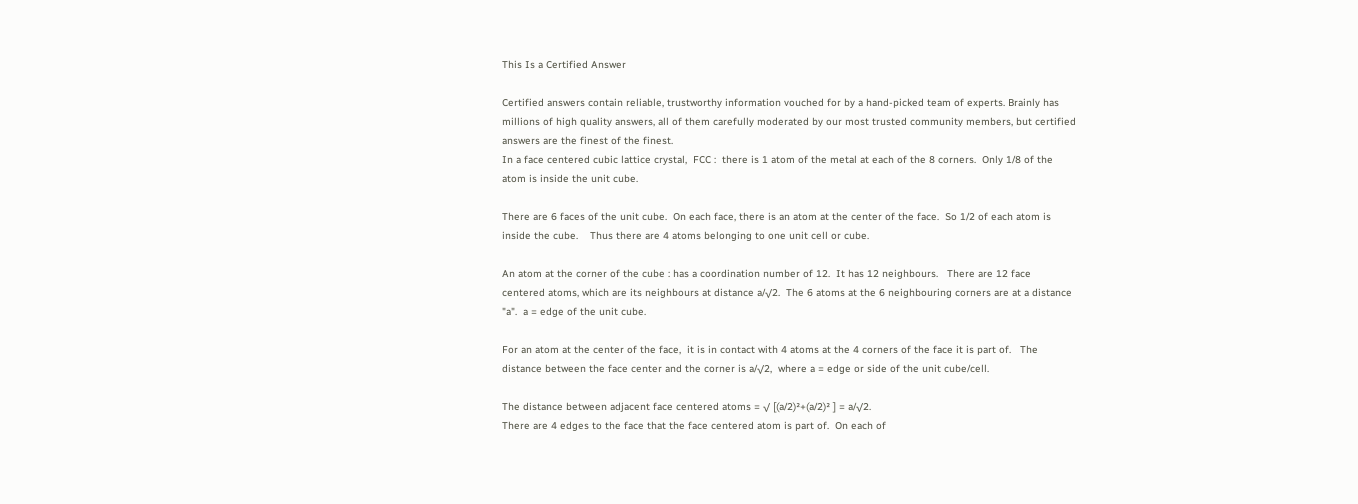This Is a Certified Answer

Certified answers contain reliable, trustworthy information vouched for by a hand-picked team of experts. Brainly has millions of high quality answers, all of them carefully moderated by our most trusted community members, but certified answers are the finest of the finest.
In a face centered cubic lattice crystal,  FCC :  there is 1 atom of the metal at each of the 8 corners.  Only 1/8 of the atom is inside the unit cube.

There are 6 faces of the unit cube.  On each face, there is an atom at the center of the face.  So 1/2 of each atom is inside the cube.    Thus there are 4 atoms belonging to one unit cell or cube.

An atom at the corner of the cube : has a coordination number of 12.  It has 12 neighbours.   There are 12 face centered atoms, which are its neighbours at distance a/√2.  The 6 atoms at the 6 neighbouring corners are at a distance "a".  a = edge of the unit cube.

For an atom at the center of the face,  it is in contact with 4 atoms at the 4 corners of the face it is part of.   The distance between the face center and the corner is a/√2,  where a = edge or side of the unit cube/cell.

The distance between adjacent face centered atoms = √ [(a/2)²+(a/2)² ] = a/√2.
There are 4 edges to the face that the face centered atom is part of.  On each of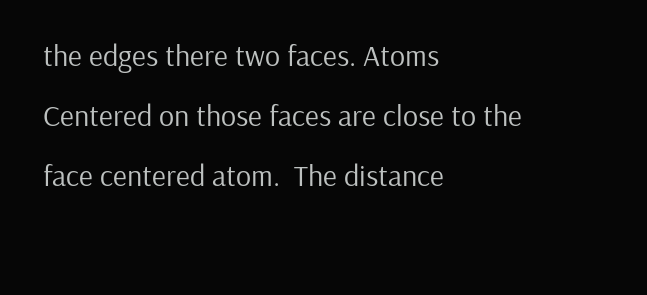the edges there two faces. Atoms Centered on those faces are close to the face centered atom.  The distance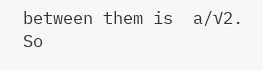between them is  a/√2.    So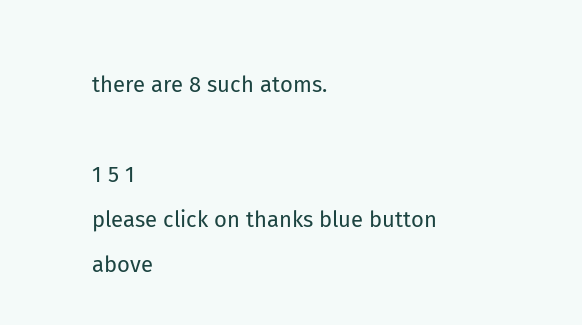there are 8 such atoms.

1 5 1
please click on thanks blue button above